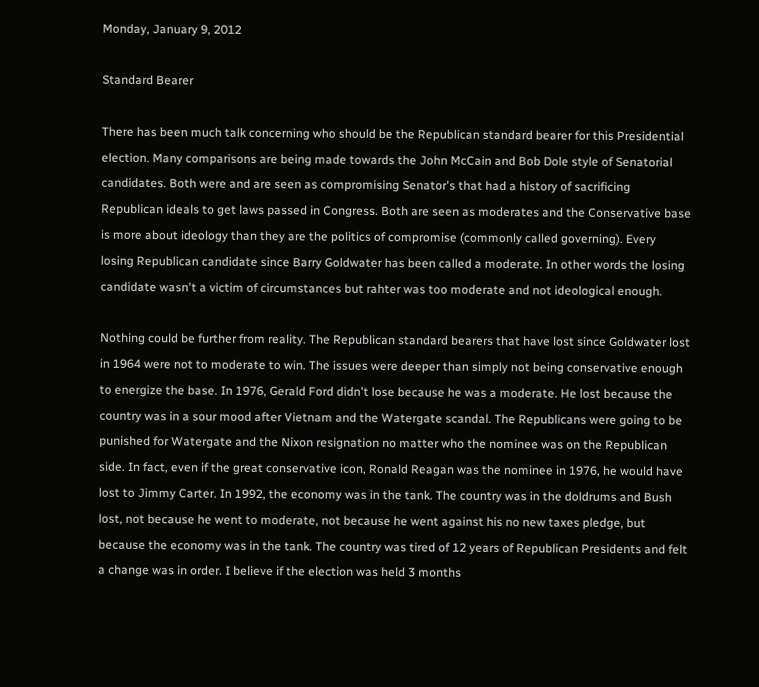Monday, January 9, 2012

Standard Bearer

There has been much talk concerning who should be the Republican standard bearer for this Presidential election. Many comparisons are being made towards the John McCain and Bob Dole style of Senatorial candidates. Both were and are seen as compromising Senator's that had a history of sacrificing Republican ideals to get laws passed in Congress. Both are seen as moderates and the Conservative base is more about ideology than they are the politics of compromise (commonly called governing). Every losing Republican candidate since Barry Goldwater has been called a moderate. In other words the losing candidate wasn't a victim of circumstances but rahter was too moderate and not ideological enough.

Nothing could be further from reality. The Republican standard bearers that have lost since Goldwater lost in 1964 were not to moderate to win. The issues were deeper than simply not being conservative enough to energize the base. In 1976, Gerald Ford didn't lose because he was a moderate. He lost because the country was in a sour mood after Vietnam and the Watergate scandal. The Republicans were going to be punished for Watergate and the Nixon resignation no matter who the nominee was on the Republican side. In fact, even if the great conservative icon, Ronald Reagan was the nominee in 1976, he would have lost to Jimmy Carter. In 1992, the economy was in the tank. The country was in the doldrums and Bush lost, not because he went to moderate, not because he went against his no new taxes pledge, but because the economy was in the tank. The country was tired of 12 years of Republican Presidents and felt a change was in order. I believe if the election was held 3 months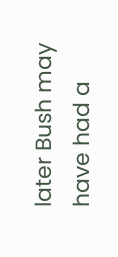later Bush may have had a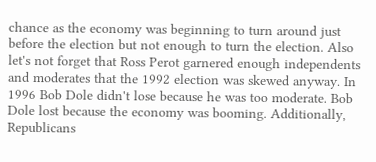chance as the economy was beginning to turn around just before the election but not enough to turn the election. Also let's not forget that Ross Perot garnered enough independents and moderates that the 1992 election was skewed anyway. In 1996 Bob Dole didn't lose because he was too moderate. Bob Dole lost because the economy was booming. Additionally, Republicans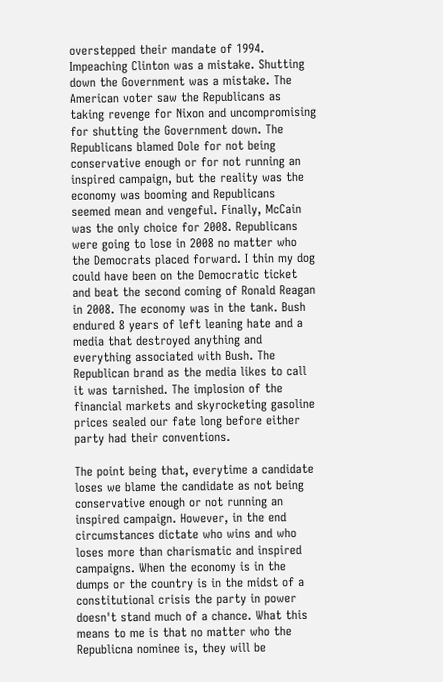overstepped their mandate of 1994. Impeaching Clinton was a mistake. Shutting down the Government was a mistake. The American voter saw the Republicans as taking revenge for Nixon and uncompromising for shutting the Government down. The Republicans blamed Dole for not being conservative enough or for not running an inspired campaign, but the reality was the economy was booming and Republicans seemed mean and vengeful. Finally, McCain was the only choice for 2008. Republicans were going to lose in 2008 no matter who the Democrats placed forward. I thin my dog could have been on the Democratic ticket and beat the second coming of Ronald Reagan in 2008. The economy was in the tank. Bush endured 8 years of left leaning hate and a media that destroyed anything and everything associated with Bush. The Republican brand as the media likes to call it was tarnished. The implosion of the financial markets and skyrocketing gasoline prices sealed our fate long before either party had their conventions.

The point being that, everytime a candidate loses we blame the candidate as not being conservative enough or not running an inspired campaign. However, in the end circumstances dictate who wins and who loses more than charismatic and inspired campaigns. When the economy is in the dumps or the country is in the midst of a constitutional crisis the party in power doesn't stand much of a chance. What this means to me is that no matter who the Republicna nominee is, they will be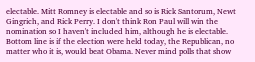electable. Mitt Romney is electable and so is Rick Santorum, Newt Gingrich, and Rick Perry. I don't think Ron Paul will win the nomination so I haven't included him, although he is electable. Bottom line is if the election were held today, the Republican, no matter who it is, would beat Obama. Never mind polls that show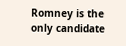Romney is the only candidate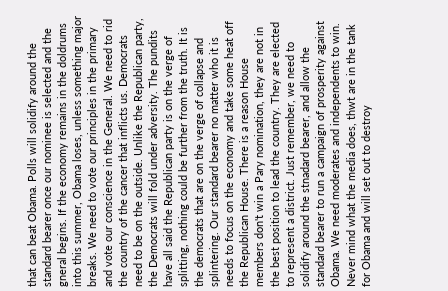that can beat Obama. Polls will solidify around the standard bearer once our nominee is selected and the gneral begins. If the economy remains in the doldrums into this summer, Obama loses, unless something major breaks. We need to vote our principles in the primary and vote our conscience in the General. We need to rid the country of the cancer that inflicts us. Democrats need to be on the outside. Unlike the Republican party, the Democrats will fold under adversity. The pundits have all said the Republican party is on the verge of splitting, nothing could be further from the truth. It is the democrats that are on the verge of collapse and splintering. Our standard bearer no matter who it is needs to focus on the economy and take some heat off the Republican House. There is a reason House members don't win a Pary nomination, they are not in the best position to lead the country. They are elected to represent a district. Just remember, we need to solidify around the stnadard bearer, and allow the standard bearer to run a campaign of prosperity against Obama. We need moderates and independents to win. Never mind what the media does, thwt are in the tank for Obama and will set out to destroy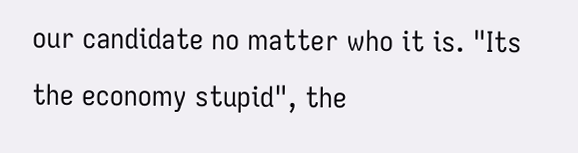our candidate no matter who it is. "Its the economy stupid", the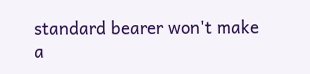standard bearer won't make a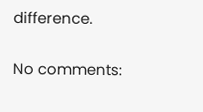difference.

No comments: